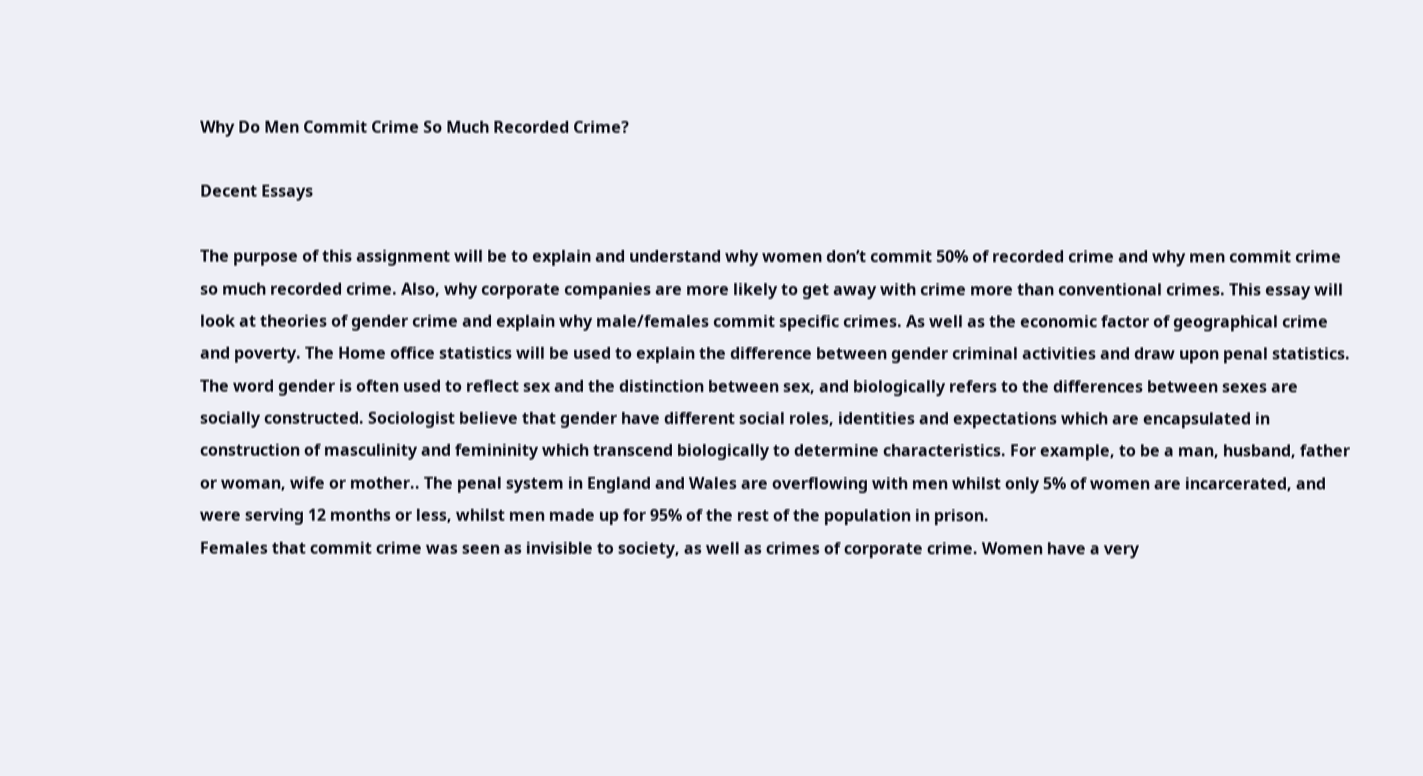Why Do Men Commit Crime So Much Recorded Crime?

Decent Essays

The purpose of this assignment will be to explain and understand why women don’t commit 50% of recorded crime and why men commit crime so much recorded crime. Also, why corporate companies are more likely to get away with crime more than conventional crimes. This essay will look at theories of gender crime and explain why male/females commit specific crimes. As well as the economic factor of geographical crime and poverty. The Home office statistics will be used to explain the difference between gender criminal activities and draw upon penal statistics. The word gender is often used to reflect sex and the distinction between sex, and biologically refers to the differences between sexes are socially constructed. Sociologist believe that gender have different social roles, identities and expectations which are encapsulated in construction of masculinity and femininity which transcend biologically to determine characteristics. For example, to be a man, husband, father or woman, wife or mother.. The penal system in England and Wales are overflowing with men whilst only 5% of women are incarcerated, and were serving 12 months or less, whilst men made up for 95% of the rest of the population in prison.
Females that commit crime was seen as invisible to society, as well as crimes of corporate crime. Women have a very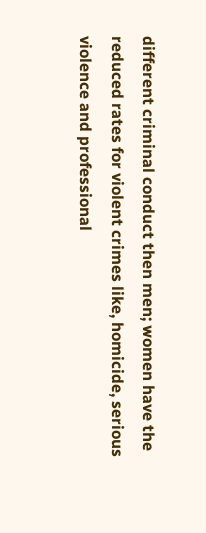different criminal conduct then men; women have the reduced rates for violent crimes like, homicide, serious violence and professional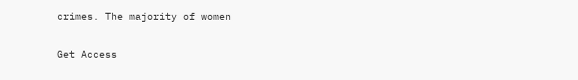crimes. The majority of women

Get Access